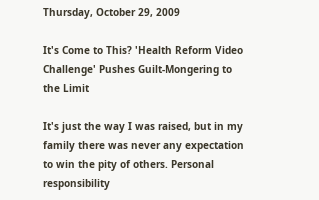Thursday, October 29, 2009

It's Come to This? 'Health Reform Video Challenge' Pushes Guilt-Mongering to the Limit

It's just the way I was raised, but in my family there was never any expectation to win the pity of others. Personal responsibility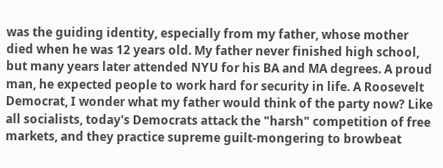was the guiding identity, especially from my father, whose mother died when he was 12 years old. My father never finished high school, but many years later attended NYU for his BA and MA degrees. A proud man, he expected people to work hard for security in life. A Roosevelt Democrat, I wonder what my father would think of the party now? Like all socialists, today's Democrats attack the "harsh" competition of free markets, and they practice supreme guilt-mongering to browbeat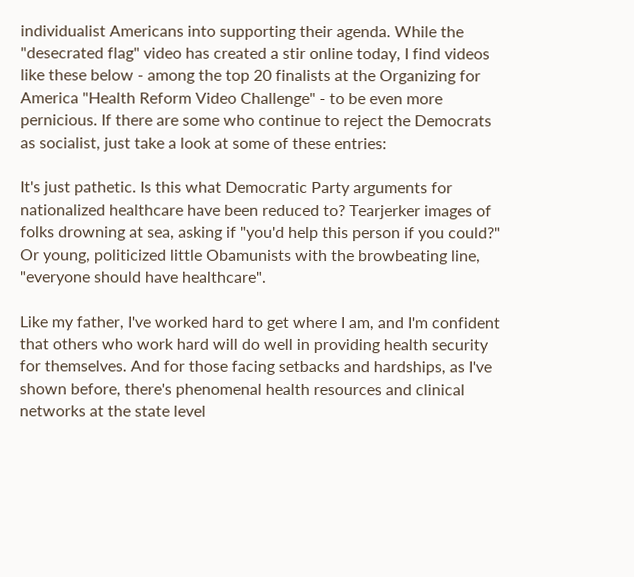individualist Americans into supporting their agenda. While the "desecrated flag" video has created a stir online today, I find videos like these below - among the top 20 finalists at the Organizing for America "Health Reform Video Challenge" - to be even more pernicious. If there are some who continue to reject the Democrats as socialist, just take a look at some of these entries:

It's just pathetic. Is this what Democratic Party arguments for nationalized healthcare have been reduced to? Tearjerker images of folks drowning at sea, asking if "you'd help this person if you could?" Or young, politicized little Obamunists with the browbeating line, "everyone should have healthcare".

Like my father, I've worked hard to get where I am, and I'm confident that others who work hard will do well in providing health security for themselves. And for those facing setbacks and hardships, as I've shown before, there's phenomenal health resources and clinical networks at the state level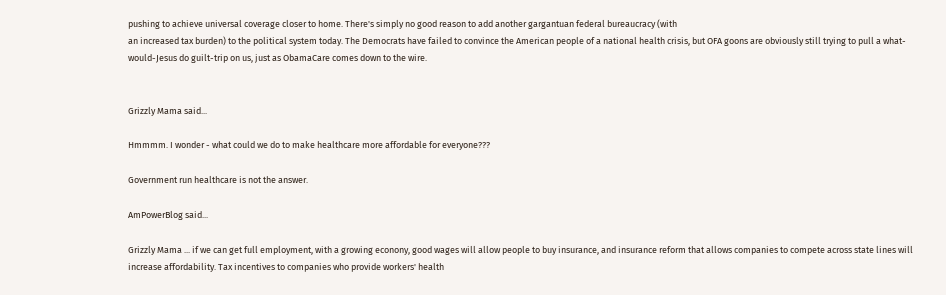pushing to achieve universal coverage closer to home. There's simply no good reason to add another gargantuan federal bureaucracy (with
an increased tax burden) to the political system today. The Democrats have failed to convince the American people of a national health crisis, but OFA goons are obviously still trying to pull a what-would-Jesus do guilt-trip on us, just as ObamaCare comes down to the wire.


Grizzly Mama said...

Hmmmm. I wonder - what could we do to make healthcare more affordable for everyone???

Government run healthcare is not the answer.

AmPowerBlog said...

Grizzly Mama ... if we can get full employment, with a growing econony, good wages will allow people to buy insurance, and insurance reform that allows companies to compete across state lines will increase affordability. Tax incentives to companies who provide workers' health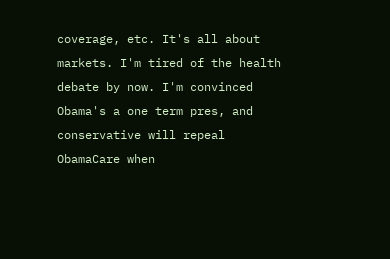coverage, etc. It's all about markets. I'm tired of the health debate by now. I'm convinced Obama's a one term pres, and conservative will repeal ObamaCare when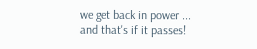we get back in power ... and that's if it passes!